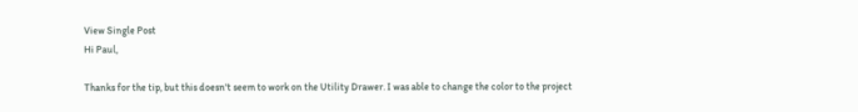View Single Post
Hi Paul,

Thanks for the tip, but this doesn't seem to work on the Utility Drawer. I was able to change the color to the project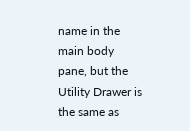name in the main body pane, but the Utility Drawer is the same as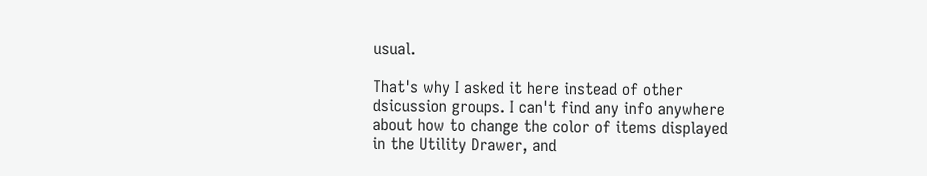usual.

That's why I asked it here instead of other dsicussion groups. I can't find any info anywhere about how to change the color of items displayed in the Utility Drawer, and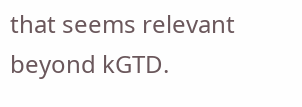that seems relevant beyond kGTD.